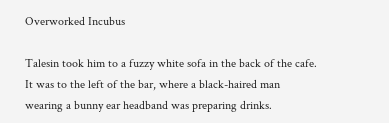Overworked Incubus

Talesin took him to a fuzzy white sofa in the back of the cafe. It was to the left of the bar, where a black-haired man wearing a bunny ear headband was preparing drinks.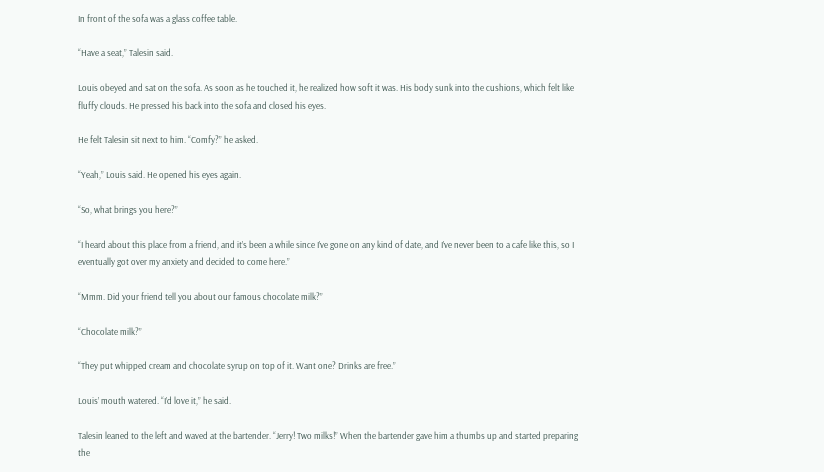In front of the sofa was a glass coffee table.

“Have a seat,” Talesin said.

Louis obeyed and sat on the sofa. As soon as he touched it, he realized how soft it was. His body sunk into the cushions, which felt like fluffy clouds. He pressed his back into the sofa and closed his eyes.

He felt Talesin sit next to him. “Comfy?” he asked.

“Yeah,” Louis said. He opened his eyes again.

“So, what brings you here?”

“I heard about this place from a friend, and it’s been a while since I’ve gone on any kind of date, and I’ve never been to a cafe like this, so I eventually got over my anxiety and decided to come here.”

“Mmm. Did your friend tell you about our famous chocolate milk?”

“Chocolate milk?”

“They put whipped cream and chocolate syrup on top of it. Want one? Drinks are free.”

Louis’ mouth watered. “I’d love it,” he said.

Talesin leaned to the left and waved at the bartender. “Jerry! Two milks!” When the bartender gave him a thumbs up and started preparing the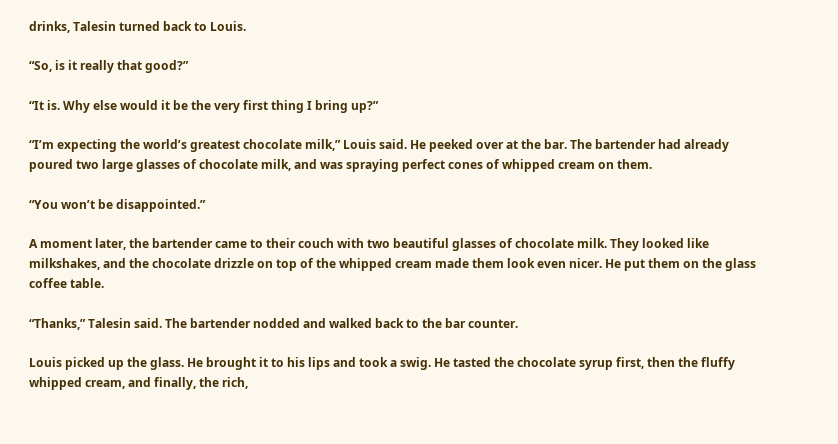drinks, Talesin turned back to Louis.

“So, is it really that good?”

“It is. Why else would it be the very first thing I bring up?”

“I’m expecting the world’s greatest chocolate milk,” Louis said. He peeked over at the bar. The bartender had already poured two large glasses of chocolate milk, and was spraying perfect cones of whipped cream on them.

“You won’t be disappointed.”

A moment later, the bartender came to their couch with two beautiful glasses of chocolate milk. They looked like milkshakes, and the chocolate drizzle on top of the whipped cream made them look even nicer. He put them on the glass coffee table.

“Thanks,” Talesin said. The bartender nodded and walked back to the bar counter.

Louis picked up the glass. He brought it to his lips and took a swig. He tasted the chocolate syrup first, then the fluffy whipped cream, and finally, the rich,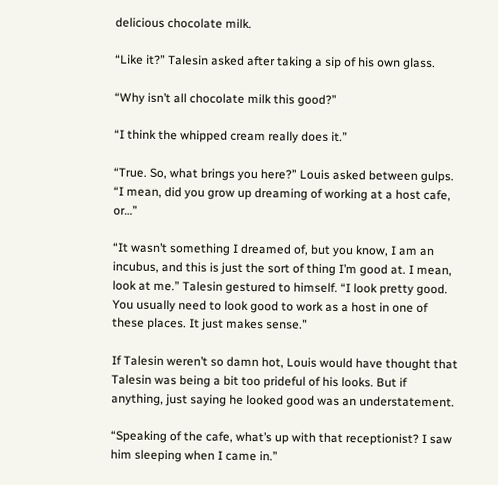delicious chocolate milk.

“Like it?” Talesin asked after taking a sip of his own glass.

“Why isn’t all chocolate milk this good?”

“I think the whipped cream really does it.”

“True. So, what brings you here?” Louis asked between gulps. “I mean, did you grow up dreaming of working at a host cafe, or…”

“It wasn’t something I dreamed of, but you know, I am an incubus, and this is just the sort of thing I’m good at. I mean, look at me.” Talesin gestured to himself. “I look pretty good. You usually need to look good to work as a host in one of these places. It just makes sense.”

If Talesin weren’t so damn hot, Louis would have thought that Talesin was being a bit too prideful of his looks. But if anything, just saying he looked good was an understatement.

“Speaking of the cafe, what’s up with that receptionist? I saw him sleeping when I came in.”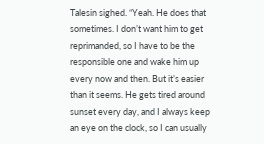Talesin sighed. “Yeah. He does that sometimes. I don’t want him to get reprimanded, so I have to be the responsible one and wake him up every now and then. But it’s easier than it seems. He gets tired around sunset every day, and I always keep an eye on the clock, so I can usually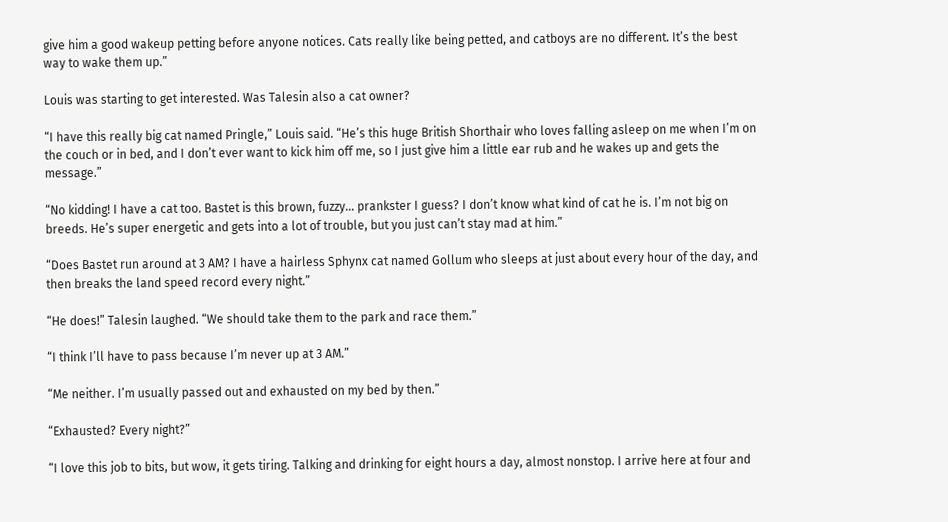give him a good wakeup petting before anyone notices. Cats really like being petted, and catboys are no different. It’s the best way to wake them up.”

Louis was starting to get interested. Was Talesin also a cat owner?

“I have this really big cat named Pringle,” Louis said. “He’s this huge British Shorthair who loves falling asleep on me when I’m on the couch or in bed, and I don’t ever want to kick him off me, so I just give him a little ear rub and he wakes up and gets the message.”

“No kidding! I have a cat too. Bastet is this brown, fuzzy… prankster I guess? I don’t know what kind of cat he is. I’m not big on breeds. He’s super energetic and gets into a lot of trouble, but you just can’t stay mad at him.”

“Does Bastet run around at 3 AM? I have a hairless Sphynx cat named Gollum who sleeps at just about every hour of the day, and then breaks the land speed record every night.”

“He does!” Talesin laughed. “We should take them to the park and race them.”

“I think I’ll have to pass because I’m never up at 3 AM.”

“Me neither. I’m usually passed out and exhausted on my bed by then.”

“Exhausted? Every night?”

“I love this job to bits, but wow, it gets tiring. Talking and drinking for eight hours a day, almost nonstop. I arrive here at four and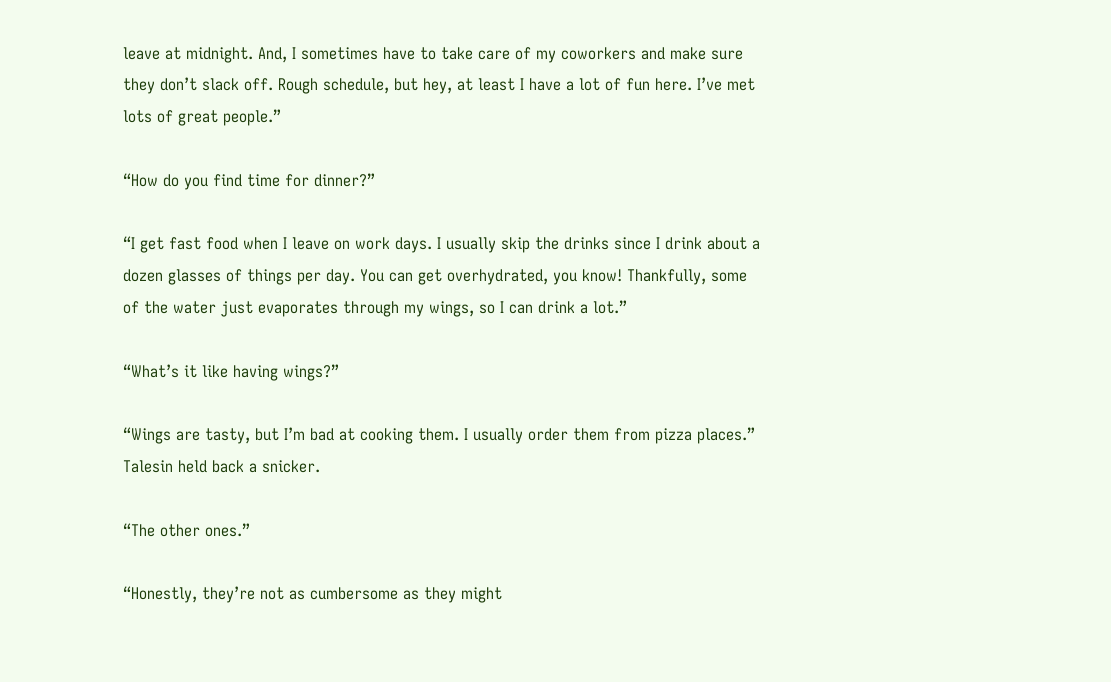leave at midnight. And, I sometimes have to take care of my coworkers and make sure they don’t slack off. Rough schedule, but hey, at least I have a lot of fun here. I’ve met lots of great people.”

“How do you find time for dinner?”

“I get fast food when I leave on work days. I usually skip the drinks since I drink about a dozen glasses of things per day. You can get overhydrated, you know! Thankfully, some of the water just evaporates through my wings, so I can drink a lot.”

“What’s it like having wings?”

“Wings are tasty, but I’m bad at cooking them. I usually order them from pizza places.” Talesin held back a snicker.

“The other ones.”

“Honestly, they’re not as cumbersome as they might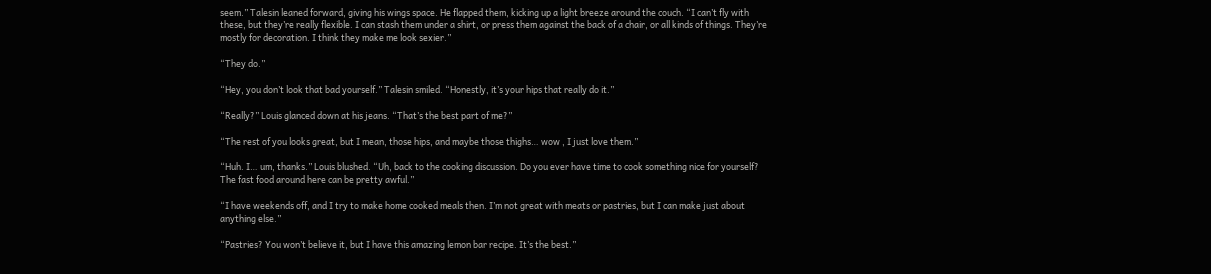seem.” Talesin leaned forward, giving his wings space. He flapped them, kicking up a light breeze around the couch. “I can’t fly with these, but they’re really flexible. I can stash them under a shirt, or press them against the back of a chair, or all kinds of things. They’re mostly for decoration. I think they make me look sexier.”

“They do.”

“Hey, you don’t look that bad yourself.” Talesin smiled. “Honestly, it’s your hips that really do it.”

“Really?” Louis glanced down at his jeans. “That’s the best part of me?”

“The rest of you looks great, but I mean, those hips, and maybe those thighs… wow , I just love them.”

“Huh. I… um, thanks.” Louis blushed. “Uh, back to the cooking discussion. Do you ever have time to cook something nice for yourself? The fast food around here can be pretty awful.”

“I have weekends off, and I try to make home cooked meals then. I’m not great with meats or pastries, but I can make just about anything else.”

“Pastries? You won’t believe it, but I have this amazing lemon bar recipe. It’s the best.”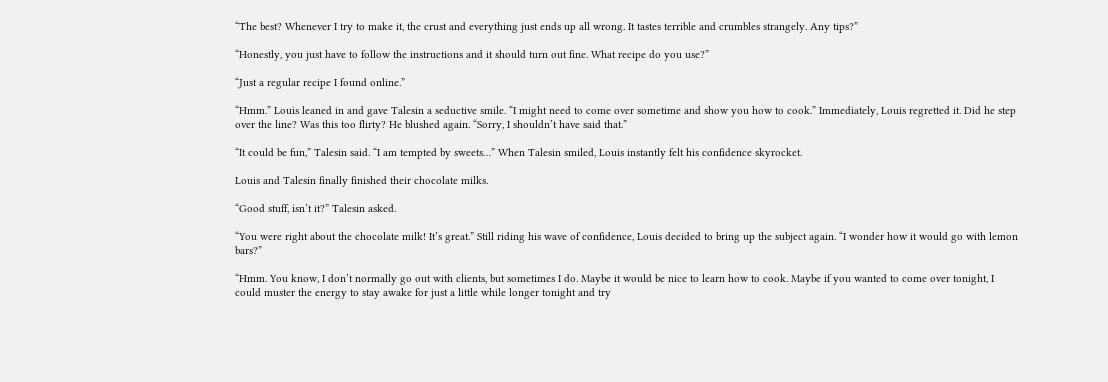“The best? Whenever I try to make it, the crust and everything just ends up all wrong. It tastes terrible and crumbles strangely. Any tips?”

“Honestly, you just have to follow the instructions and it should turn out fine. What recipe do you use?”

“Just a regular recipe I found online.”

“Hmm.” Louis leaned in and gave Talesin a seductive smile. “I might need to come over sometime and show you how to cook.” Immediately, Louis regretted it. Did he step over the line? Was this too flirty? He blushed again. “Sorry, I shouldn’t have said that.”

“It could be fun,” Talesin said. “I am tempted by sweets…” When Talesin smiled, Louis instantly felt his confidence skyrocket.

Louis and Talesin finally finished their chocolate milks.

“Good stuff, isn’t it?” Talesin asked.

“You were right about the chocolate milk! It’s great.” Still riding his wave of confidence, Louis decided to bring up the subject again. “I wonder how it would go with lemon bars?”

“Hmm. You know, I don’t normally go out with clients, but sometimes I do. Maybe it would be nice to learn how to cook. Maybe if you wanted to come over tonight, I could muster the energy to stay awake for just a little while longer tonight and try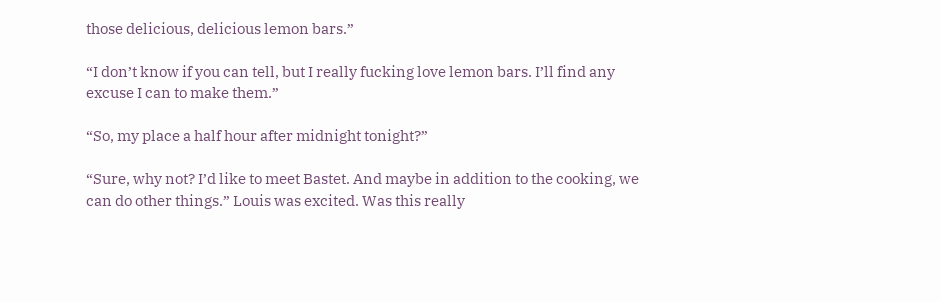those delicious, delicious lemon bars.”

“I don’t know if you can tell, but I really fucking love lemon bars. I’ll find any excuse I can to make them.”

“So, my place a half hour after midnight tonight?”

“Sure, why not? I’d like to meet Bastet. And maybe in addition to the cooking, we can do other things.” Louis was excited. Was this really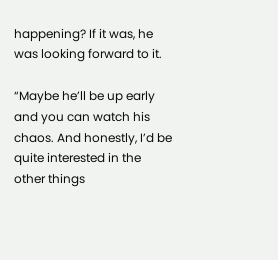happening? If it was, he was looking forward to it.

“Maybe he’ll be up early and you can watch his chaos. And honestly, I’d be quite interested in the other things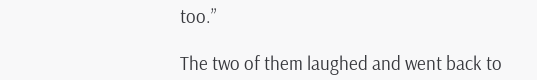too.”

The two of them laughed and went back to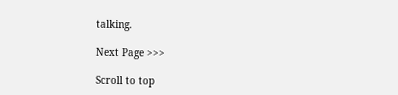talking.

Next Page >>>

Scroll to top